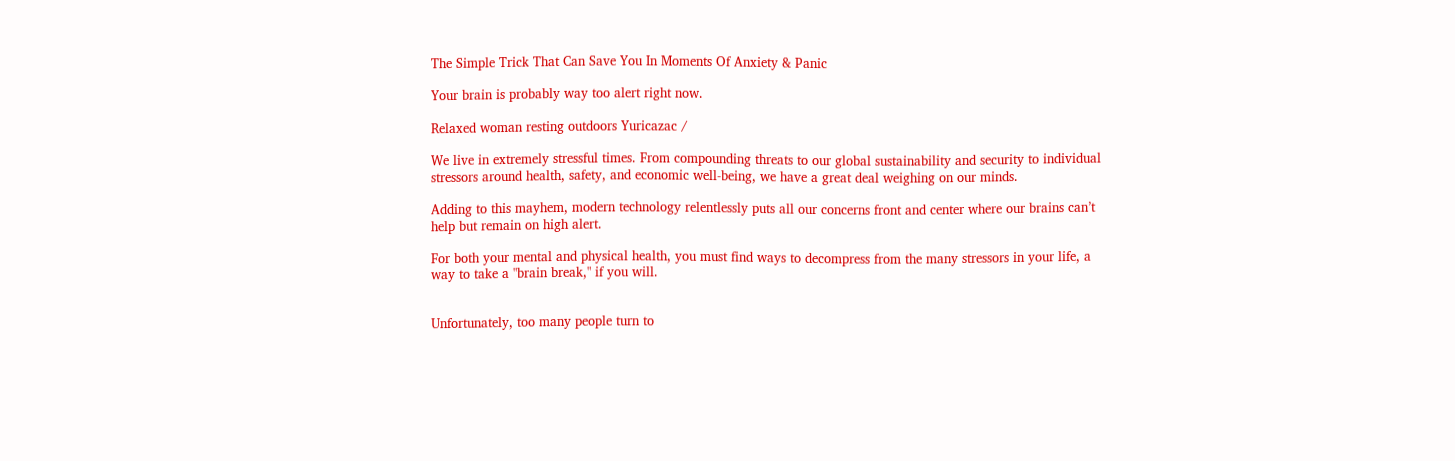The Simple Trick That Can Save You In Moments Of Anxiety & Panic

Your brain is probably way too alert right now.

Relaxed woman resting outdoors Yuricazac /

We live in extremely stressful times. From compounding threats to our global sustainability and security to individual stressors around health, safety, and economic well-being, we have a great deal weighing on our minds.

Adding to this mayhem, modern technology relentlessly puts all our concerns front and center where our brains can’t help but remain on high alert.

For both your mental and physical health, you must find ways to decompress from the many stressors in your life, a way to take a "brain break," if you will.


Unfortunately, too many people turn to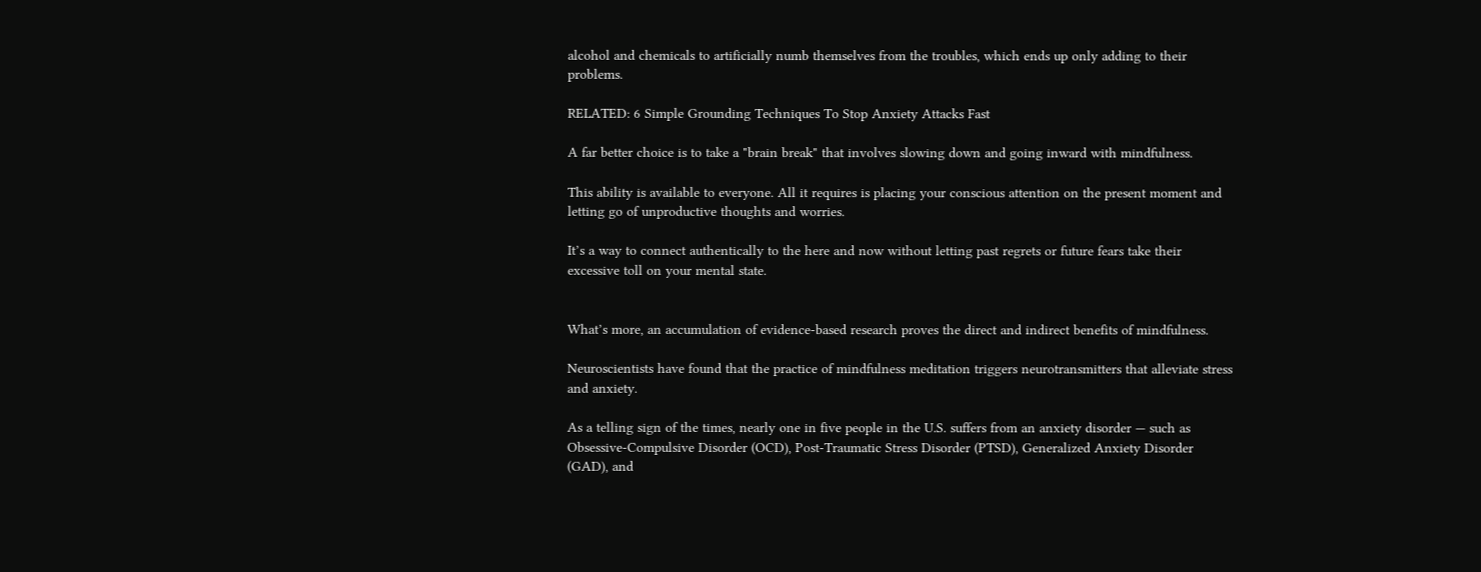alcohol and chemicals to artificially numb themselves from the troubles, which ends up only adding to their problems.

RELATED: 6 Simple Grounding Techniques To Stop Anxiety Attacks Fast

A far better choice is to take a "brain break" that involves slowing down and going inward with mindfulness.

This ability is available to everyone. All it requires is placing your conscious attention on the present moment and letting go of unproductive thoughts and worries.

It’s a way to connect authentically to the here and now without letting past regrets or future fears take their excessive toll on your mental state.


What’s more, an accumulation of evidence-based research proves the direct and indirect benefits of mindfulness.

Neuroscientists have found that the practice of mindfulness meditation triggers neurotransmitters that alleviate stress and anxiety.

As a telling sign of the times, nearly one in five people in the U.S. suffers from an anxiety disorder — such as Obsessive-Compulsive Disorder (OCD), Post-Traumatic Stress Disorder (PTSD), Generalized Anxiety Disorder (GAD), and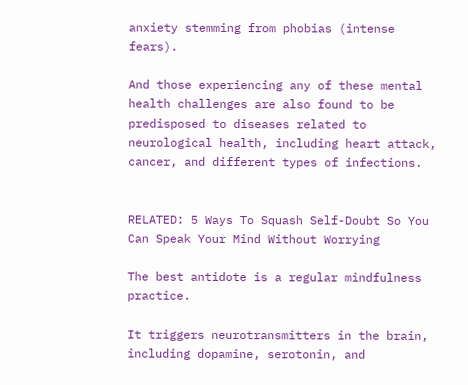anxiety stemming from phobias (intense fears).

And those experiencing any of these mental health challenges are also found to be predisposed to diseases related to neurological health, including heart attack, cancer, and different types of infections.


RELATED: 5 Ways To Squash Self-Doubt So You Can Speak Your Mind Without Worrying

The best antidote is a regular mindfulness practice.

It triggers neurotransmitters in the brain, including dopamine, serotonin, and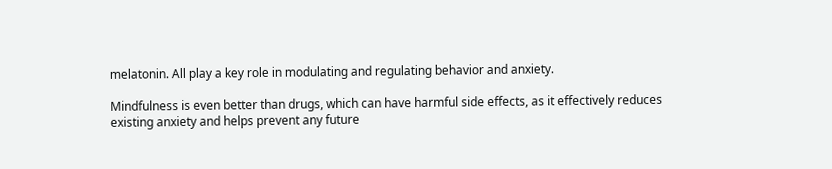melatonin. All play a key role in modulating and regulating behavior and anxiety.

Mindfulness is even better than drugs, which can have harmful side effects, as it effectively reduces existing anxiety and helps prevent any future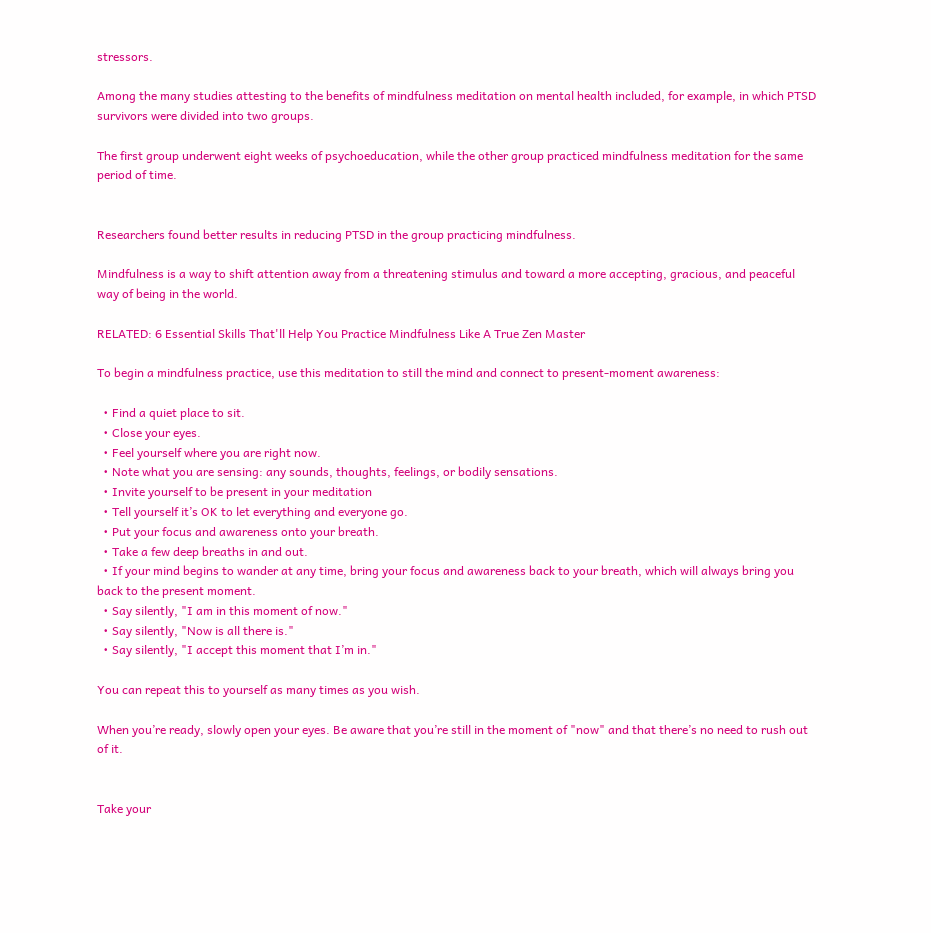stressors.

Among the many studies attesting to the benefits of mindfulness meditation on mental health included, for example, in which PTSD survivors were divided into two groups.

The first group underwent eight weeks of psychoeducation, while the other group practiced mindfulness meditation for the same period of time.


Researchers found better results in reducing PTSD in the group practicing mindfulness.

Mindfulness is a way to shift attention away from a threatening stimulus and toward a more accepting, gracious, and peaceful way of being in the world.

RELATED: 6 Essential Skills That'll Help You Practice Mindfulness Like A True Zen Master

To begin a mindfulness practice, use this meditation to still the mind and connect to present-moment awareness:

  • Find a quiet place to sit.
  • Close your eyes.
  • Feel yourself where you are right now.
  • Note what you are sensing: any sounds, thoughts, feelings, or bodily sensations.
  • Invite yourself to be present in your meditation
  • Tell yourself it’s OK to let everything and everyone go.
  • Put your focus and awareness onto your breath.
  • Take a few deep breaths in and out.
  • If your mind begins to wander at any time, bring your focus and awareness back to your breath, which will always bring you back to the present moment.
  • Say silently, "I am in this moment of now."
  • Say silently, "Now is all there is."
  • Say silently, "I accept this moment that I’m in."

You can repeat this to yourself as many times as you wish.

When you’re ready, slowly open your eyes. Be aware that you’re still in the moment of "now" and that there’s no need to rush out of it.


Take your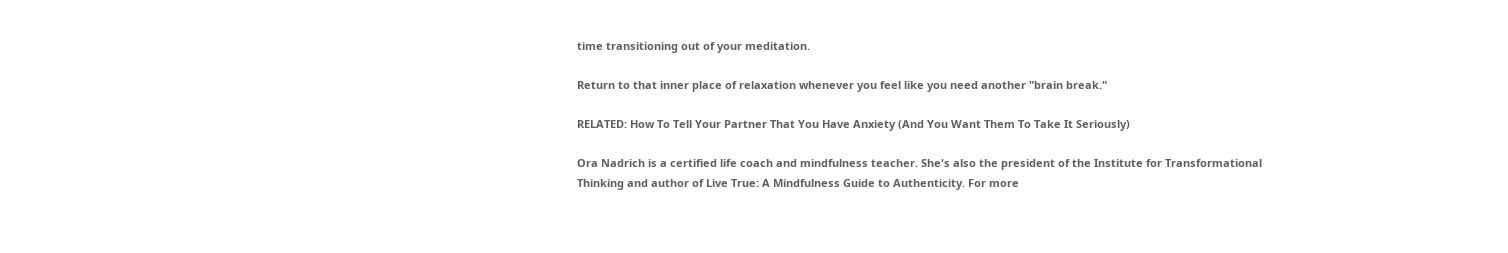time transitioning out of your meditation.

Return to that inner place of relaxation whenever you feel like you need another "brain break."

RELATED: How To Tell Your Partner That You Have Anxiety (And You Want Them To Take It Seriously)

Ora Nadrich is a certified life coach and mindfulness teacher. She's also the president of the Institute for Transformational Thinking and author of Live True: A Mindfulness Guide to Authenticity. For more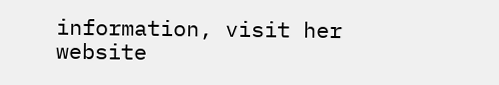information, visit her website